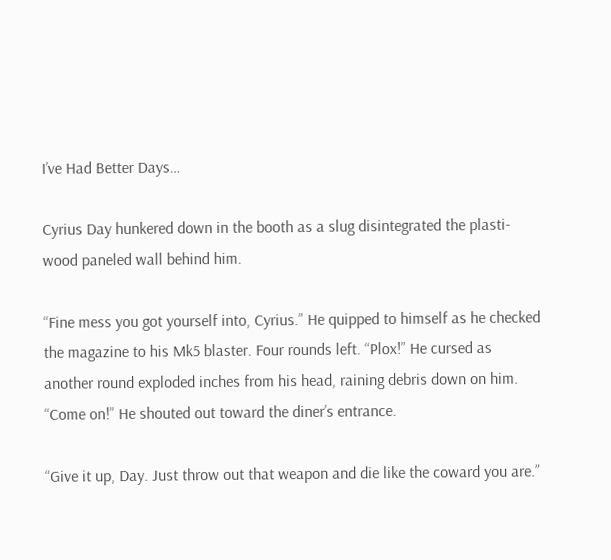I’ve Had Better Days…

Cyrius Day hunkered down in the booth as a slug disintegrated the plasti-wood paneled wall behind him.

“Fine mess you got yourself into, Cyrius.” He quipped to himself as he checked the magazine to his Mk5 blaster. Four rounds left. “Plox!” He cursed as another round exploded inches from his head, raining debris down on him. “Come on!” He shouted out toward the diner’s entrance.

“Give it up, Day. Just throw out that weapon and die like the coward you are.”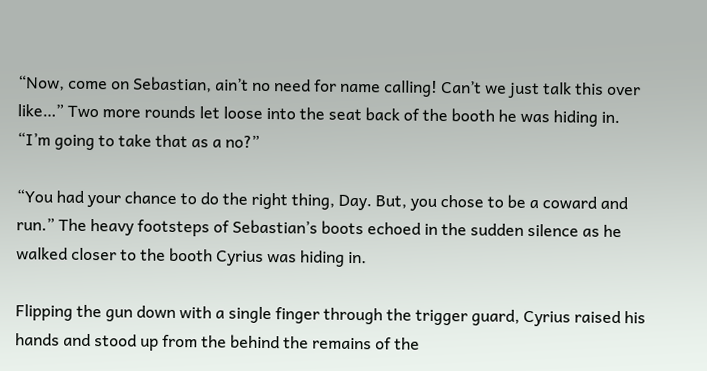“Now, come on Sebastian, ain’t no need for name calling! Can’t we just talk this over like…” Two more rounds let loose into the seat back of the booth he was hiding in. “I’m going to take that as a no?”

“You had your chance to do the right thing, Day. But, you chose to be a coward and run.” The heavy footsteps of Sebastian’s boots echoed in the sudden silence as he walked closer to the booth Cyrius was hiding in.

Flipping the gun down with a single finger through the trigger guard, Cyrius raised his hands and stood up from the behind the remains of the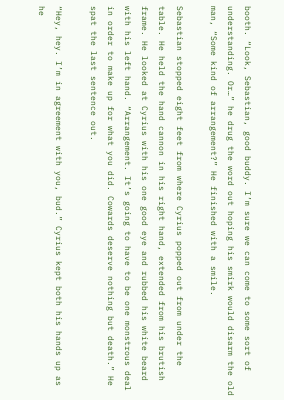booth. “Look, Sebastian, good buddy. I’m sure we can come to some sort of understanding. Or…” he drug the word out hoping his smirk would disarm the old man, “Some kind of arrangement?” He finished with a smile.

Sebastian stopped eight feet from where Cyrius popped out from under the table. He held the hand cannon in his right hand, extended from his brutish frame. He looked at Cyrius with his one good eye and rubbed his white beard with his left hand. “Arrangement. It’s going to have to be one monstrous deal in order to make up for what you did. Cowards deserve nothing but death.” He spat the last sentence out.

“Hey, hey. I’m in agreement with you, bud.” Cyrius kept both his hands up as he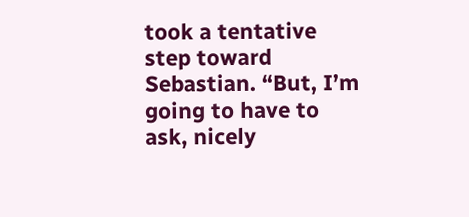took a tentative step toward Sebastian. “But, I’m going to have to ask, nicely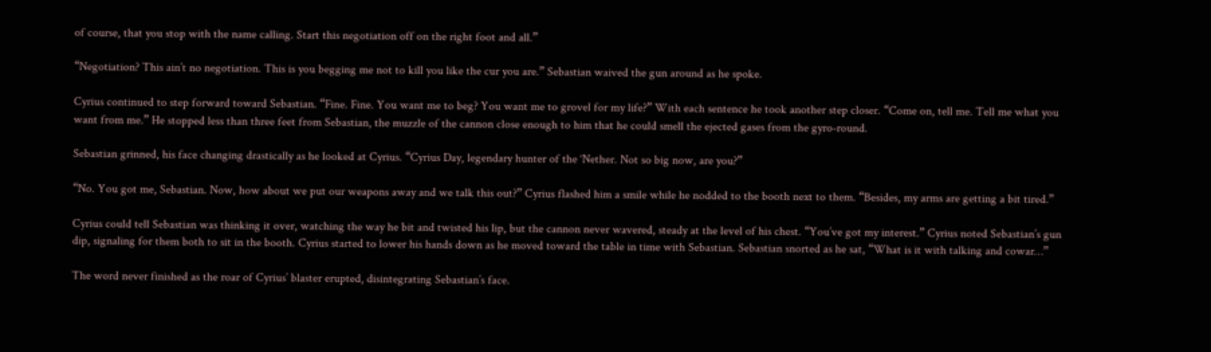of course, that you stop with the name calling. Start this negotiation off on the right foot and all.”

“Negotiation? This ain’t no negotiation. This is you begging me not to kill you like the cur you are.” Sebastian waived the gun around as he spoke.

Cyrius continued to step forward toward Sebastian. “Fine. Fine. You want me to beg? You want me to grovel for my life?” With each sentence he took another step closer. “Come on, tell me. Tell me what you want from me.” He stopped less than three feet from Sebastian, the muzzle of the cannon close enough to him that he could smell the ejected gases from the gyro-round.

Sebastian grinned, his face changing drastically as he looked at Cyrius. “Cyrius Day, legendary hunter of the ‘Nether. Not so big now, are you?”

“No. You got me, Sebastian. Now, how about we put our weapons away and we talk this out?” Cyrius flashed him a smile while he nodded to the booth next to them. “Besides, my arms are getting a bit tired.”

Cyrius could tell Sebastian was thinking it over, watching the way he bit and twisted his lip, but the cannon never wavered, steady at the level of his chest. “You’ve got my interest.” Cyrius noted Sebastian’s gun dip, signaling for them both to sit in the booth. Cyrius started to lower his hands down as he moved toward the table in time with Sebastian. Sebastian snorted as he sat, “What is it with talking and cowar…”

The word never finished as the roar of Cyrius’ blaster erupted, disintegrating Sebastian’s face.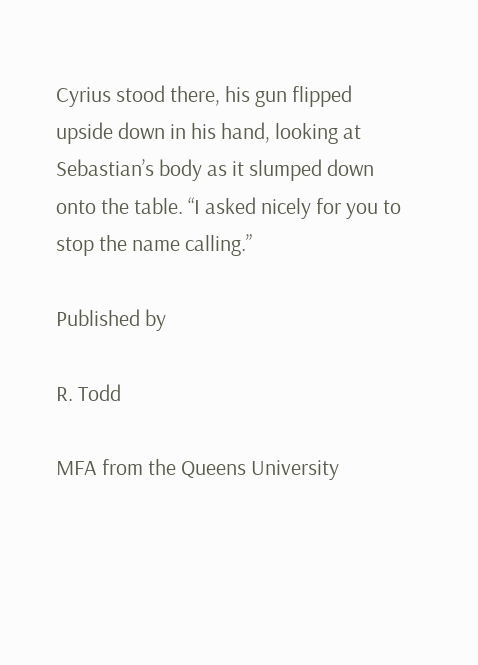Cyrius stood there, his gun flipped upside down in his hand, looking at Sebastian’s body as it slumped down onto the table. “I asked nicely for you to stop the name calling.”

Published by

R. Todd

MFA from the Queens University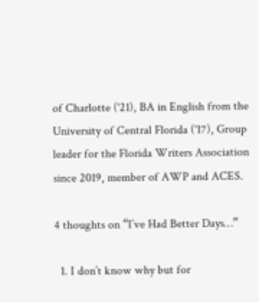of Charlotte ('21), BA in English from the University of Central Florida ('17), Group leader for the Florida Writers Association since 2019, member of AWP and ACES.

4 thoughts on “I’ve Had Better Days…”

  1. I don’t know why but for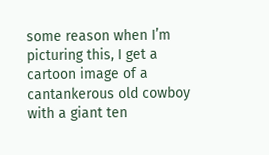some reason when I’m picturing this, I get a cartoon image of a cantankerous old cowboy with a giant ten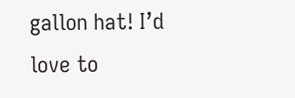gallon hat! I’d love to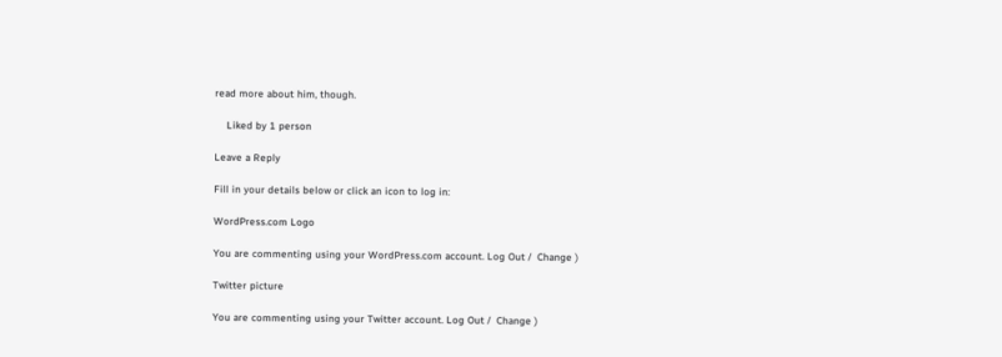read more about him, though.

    Liked by 1 person

Leave a Reply

Fill in your details below or click an icon to log in:

WordPress.com Logo

You are commenting using your WordPress.com account. Log Out /  Change )

Twitter picture

You are commenting using your Twitter account. Log Out /  Change )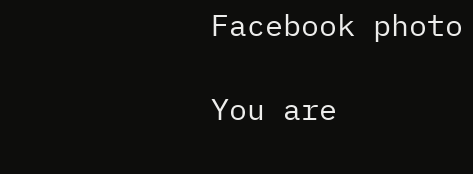Facebook photo

You are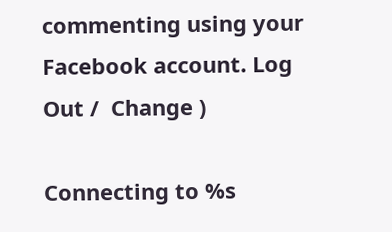commenting using your Facebook account. Log Out /  Change )

Connecting to %s